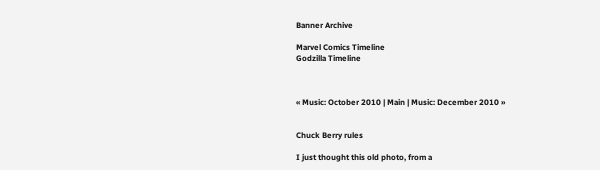Banner Archive

Marvel Comics Timeline
Godzilla Timeline



« Music: October 2010 | Main | Music: December 2010 »


Chuck Berry rules

I just thought this old photo, from a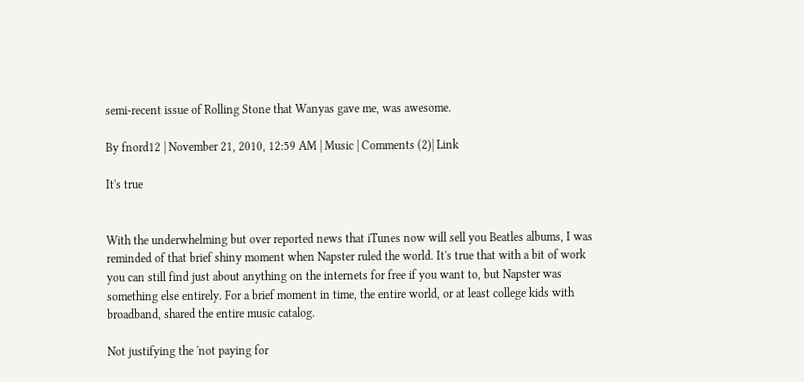semi-recent issue of Rolling Stone that Wanyas gave me, was awesome.

By fnord12 | November 21, 2010, 12:59 AM | Music | Comments (2)| Link

It's true


With the underwhelming but over reported news that iTunes now will sell you Beatles albums, I was reminded of that brief shiny moment when Napster ruled the world. It's true that with a bit of work you can still find just about anything on the internets for free if you want to, but Napster was something else entirely. For a brief moment in time, the entire world, or at least college kids with broadband, shared the entire music catalog.

Not justifying the 'not paying for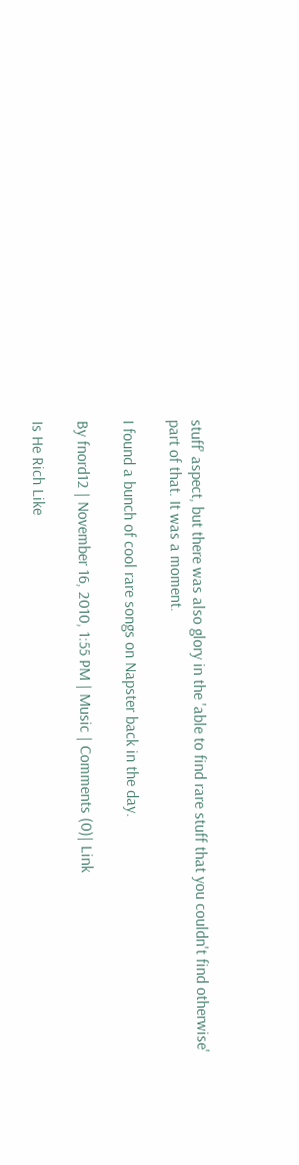stuff' aspect, but there was also glory in the 'able to find rare stuff that you couldn't find otherwise' part of that. It was a moment.

I found a bunch of cool rare songs on Napster back in the day.

By fnord12 | November 16, 2010, 1:55 PM | Music | Comments (0)| Link

Is He Rich Like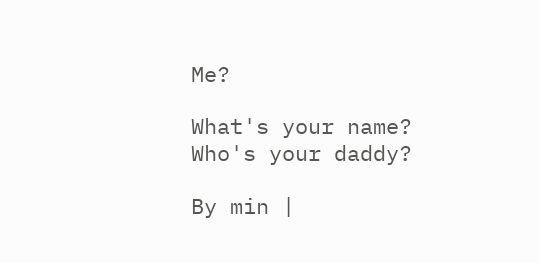Me?

What's your name?
Who's your daddy?

By min |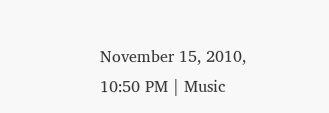November 15, 2010, 10:50 PM | Music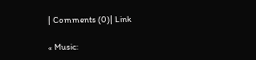| Comments (0)| Link

« Music: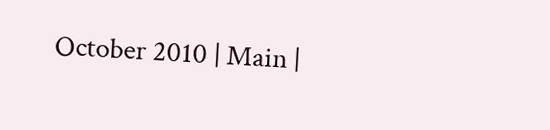October 2010 | Main |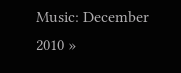Music: December 2010 »